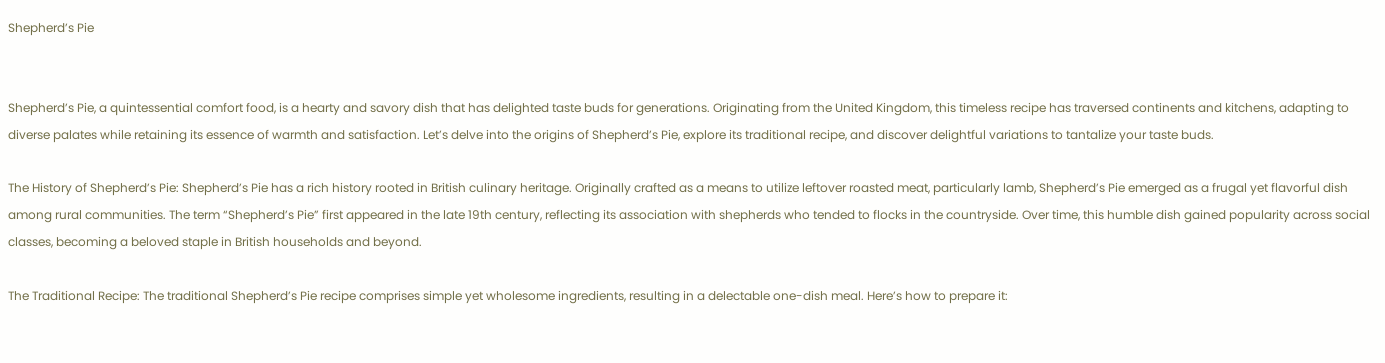Shepherd’s Pie


Shepherd’s Pie, a quintessential comfort food, is a hearty and savory dish that has delighted taste buds for generations. Originating from the United Kingdom, this timeless recipe has traversed continents and kitchens, adapting to diverse palates while retaining its essence of warmth and satisfaction. Let’s delve into the origins of Shepherd’s Pie, explore its traditional recipe, and discover delightful variations to tantalize your taste buds.

The History of Shepherd’s Pie: Shepherd’s Pie has a rich history rooted in British culinary heritage. Originally crafted as a means to utilize leftover roasted meat, particularly lamb, Shepherd’s Pie emerged as a frugal yet flavorful dish among rural communities. The term “Shepherd’s Pie” first appeared in the late 19th century, reflecting its association with shepherds who tended to flocks in the countryside. Over time, this humble dish gained popularity across social classes, becoming a beloved staple in British households and beyond.

The Traditional Recipe: The traditional Shepherd’s Pie recipe comprises simple yet wholesome ingredients, resulting in a delectable one-dish meal. Here’s how to prepare it: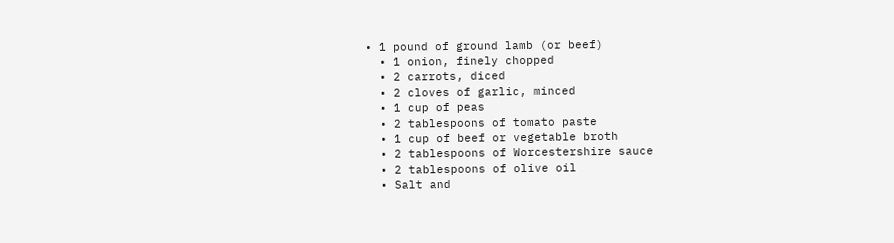• 1 pound of ground lamb (or beef)
  • 1 onion, finely chopped
  • 2 carrots, diced
  • 2 cloves of garlic, minced
  • 1 cup of peas
  • 2 tablespoons of tomato paste
  • 1 cup of beef or vegetable broth
  • 2 tablespoons of Worcestershire sauce
  • 2 tablespoons of olive oil
  • Salt and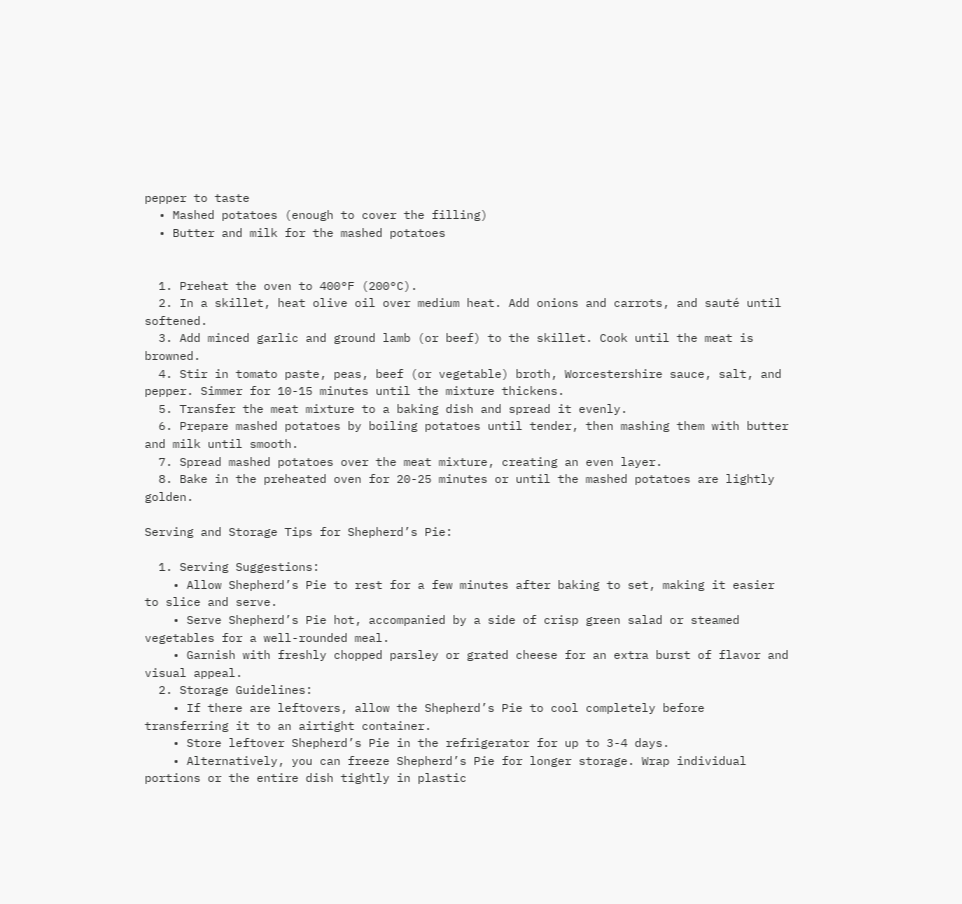pepper to taste
  • Mashed potatoes (enough to cover the filling)
  • Butter and milk for the mashed potatoes


  1. Preheat the oven to 400°F (200°C).
  2. In a skillet, heat olive oil over medium heat. Add onions and carrots, and sauté until softened.
  3. Add minced garlic and ground lamb (or beef) to the skillet. Cook until the meat is browned.
  4. Stir in tomato paste, peas, beef (or vegetable) broth, Worcestershire sauce, salt, and pepper. Simmer for 10-15 minutes until the mixture thickens.
  5. Transfer the meat mixture to a baking dish and spread it evenly.
  6. Prepare mashed potatoes by boiling potatoes until tender, then mashing them with butter and milk until smooth.
  7. Spread mashed potatoes over the meat mixture, creating an even layer.
  8. Bake in the preheated oven for 20-25 minutes or until the mashed potatoes are lightly golden.

Serving and Storage Tips for Shepherd’s Pie:

  1. Serving Suggestions:
    • Allow Shepherd’s Pie to rest for a few minutes after baking to set, making it easier to slice and serve.
    • Serve Shepherd’s Pie hot, accompanied by a side of crisp green salad or steamed vegetables for a well-rounded meal.
    • Garnish with freshly chopped parsley or grated cheese for an extra burst of flavor and visual appeal.
  2. Storage Guidelines:
    • If there are leftovers, allow the Shepherd’s Pie to cool completely before transferring it to an airtight container.
    • Store leftover Shepherd’s Pie in the refrigerator for up to 3-4 days.
    • Alternatively, you can freeze Shepherd’s Pie for longer storage. Wrap individual portions or the entire dish tightly in plastic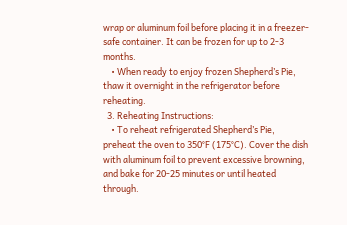wrap or aluminum foil before placing it in a freezer-safe container. It can be frozen for up to 2-3 months.
    • When ready to enjoy frozen Shepherd’s Pie, thaw it overnight in the refrigerator before reheating.
  3. Reheating Instructions:
    • To reheat refrigerated Shepherd’s Pie, preheat the oven to 350°F (175°C). Cover the dish with aluminum foil to prevent excessive browning, and bake for 20-25 minutes or until heated through.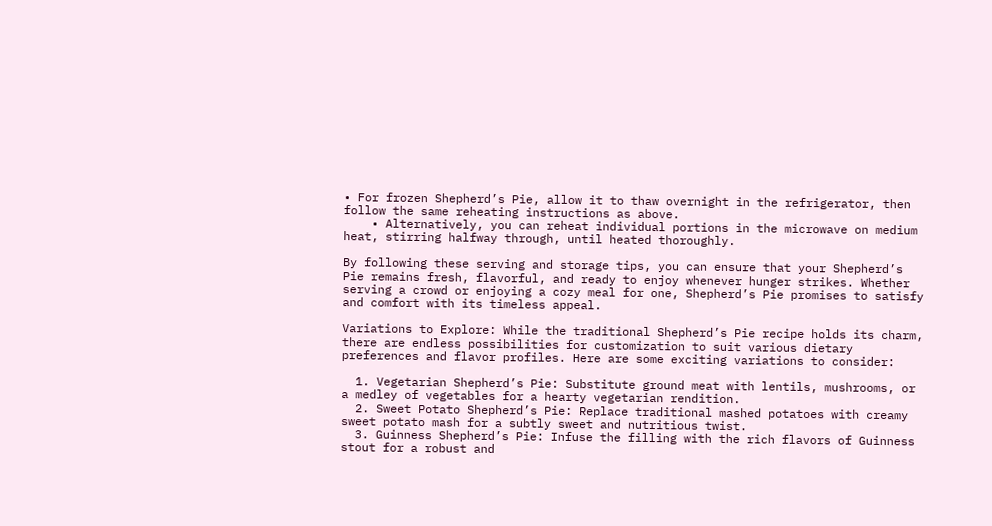• For frozen Shepherd’s Pie, allow it to thaw overnight in the refrigerator, then follow the same reheating instructions as above.
    • Alternatively, you can reheat individual portions in the microwave on medium heat, stirring halfway through, until heated thoroughly.

By following these serving and storage tips, you can ensure that your Shepherd’s Pie remains fresh, flavorful, and ready to enjoy whenever hunger strikes. Whether serving a crowd or enjoying a cozy meal for one, Shepherd’s Pie promises to satisfy and comfort with its timeless appeal.

Variations to Explore: While the traditional Shepherd’s Pie recipe holds its charm, there are endless possibilities for customization to suit various dietary preferences and flavor profiles. Here are some exciting variations to consider:

  1. Vegetarian Shepherd’s Pie: Substitute ground meat with lentils, mushrooms, or a medley of vegetables for a hearty vegetarian rendition.
  2. Sweet Potato Shepherd’s Pie: Replace traditional mashed potatoes with creamy sweet potato mash for a subtly sweet and nutritious twist.
  3. Guinness Shepherd’s Pie: Infuse the filling with the rich flavors of Guinness stout for a robust and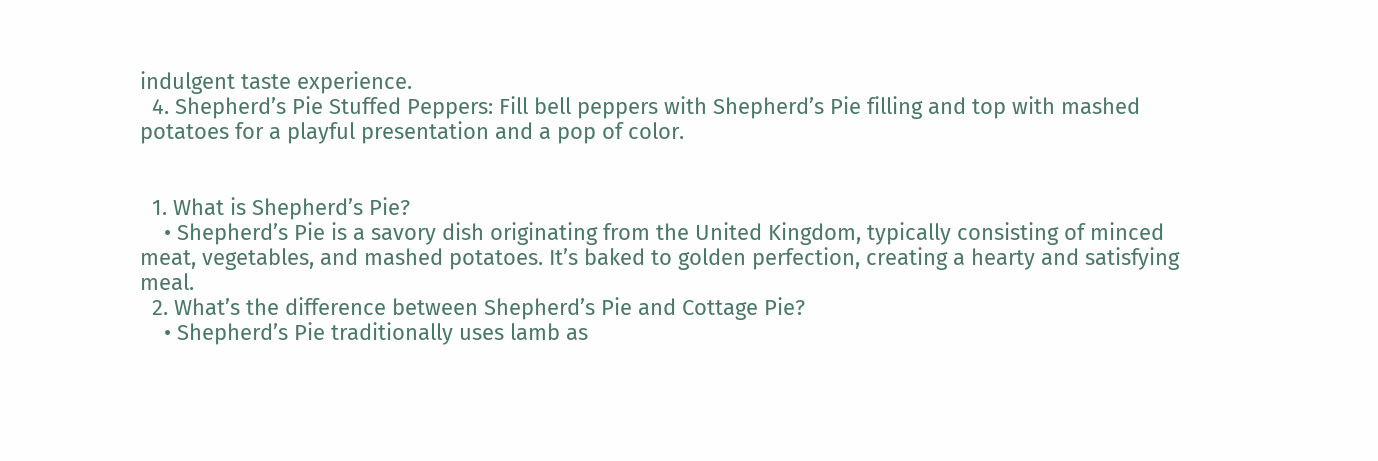indulgent taste experience.
  4. Shepherd’s Pie Stuffed Peppers: Fill bell peppers with Shepherd’s Pie filling and top with mashed potatoes for a playful presentation and a pop of color.


  1. What is Shepherd’s Pie?
    • Shepherd’s Pie is a savory dish originating from the United Kingdom, typically consisting of minced meat, vegetables, and mashed potatoes. It’s baked to golden perfection, creating a hearty and satisfying meal.
  2. What’s the difference between Shepherd’s Pie and Cottage Pie?
    • Shepherd’s Pie traditionally uses lamb as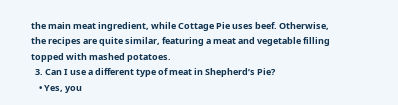the main meat ingredient, while Cottage Pie uses beef. Otherwise, the recipes are quite similar, featuring a meat and vegetable filling topped with mashed potatoes.
  3. Can I use a different type of meat in Shepherd’s Pie?
    • Yes, you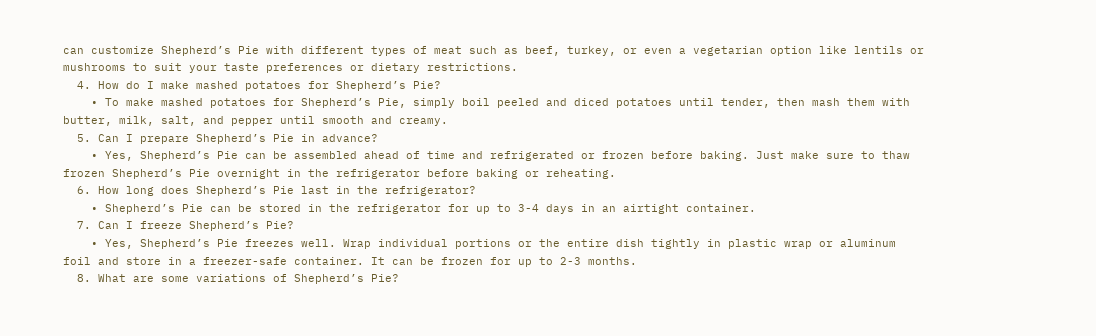can customize Shepherd’s Pie with different types of meat such as beef, turkey, or even a vegetarian option like lentils or mushrooms to suit your taste preferences or dietary restrictions.
  4. How do I make mashed potatoes for Shepherd’s Pie?
    • To make mashed potatoes for Shepherd’s Pie, simply boil peeled and diced potatoes until tender, then mash them with butter, milk, salt, and pepper until smooth and creamy.
  5. Can I prepare Shepherd’s Pie in advance?
    • Yes, Shepherd’s Pie can be assembled ahead of time and refrigerated or frozen before baking. Just make sure to thaw frozen Shepherd’s Pie overnight in the refrigerator before baking or reheating.
  6. How long does Shepherd’s Pie last in the refrigerator?
    • Shepherd’s Pie can be stored in the refrigerator for up to 3-4 days in an airtight container.
  7. Can I freeze Shepherd’s Pie?
    • Yes, Shepherd’s Pie freezes well. Wrap individual portions or the entire dish tightly in plastic wrap or aluminum foil and store in a freezer-safe container. It can be frozen for up to 2-3 months.
  8. What are some variations of Shepherd’s Pie?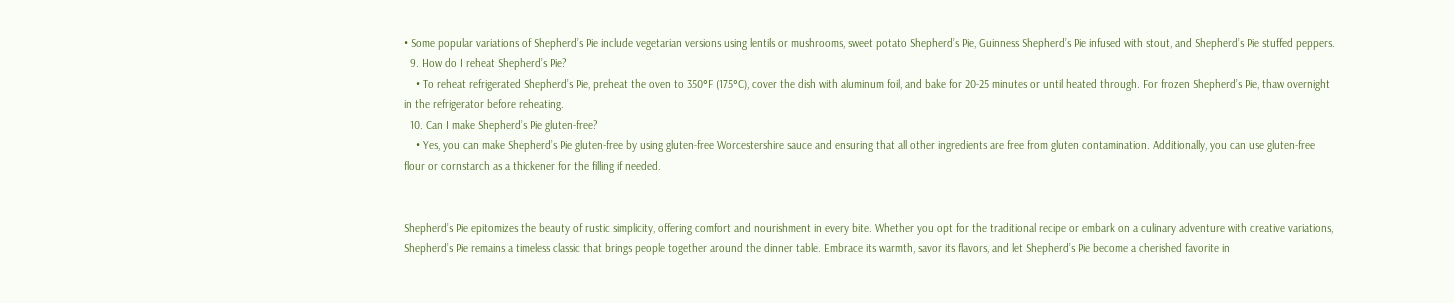• Some popular variations of Shepherd’s Pie include vegetarian versions using lentils or mushrooms, sweet potato Shepherd’s Pie, Guinness Shepherd’s Pie infused with stout, and Shepherd’s Pie stuffed peppers.
  9. How do I reheat Shepherd’s Pie?
    • To reheat refrigerated Shepherd’s Pie, preheat the oven to 350°F (175°C), cover the dish with aluminum foil, and bake for 20-25 minutes or until heated through. For frozen Shepherd’s Pie, thaw overnight in the refrigerator before reheating.
  10. Can I make Shepherd’s Pie gluten-free?
    • Yes, you can make Shepherd’s Pie gluten-free by using gluten-free Worcestershire sauce and ensuring that all other ingredients are free from gluten contamination. Additionally, you can use gluten-free flour or cornstarch as a thickener for the filling if needed.


Shepherd’s Pie epitomizes the beauty of rustic simplicity, offering comfort and nourishment in every bite. Whether you opt for the traditional recipe or embark on a culinary adventure with creative variations, Shepherd’s Pie remains a timeless classic that brings people together around the dinner table. Embrace its warmth, savor its flavors, and let Shepherd’s Pie become a cherished favorite in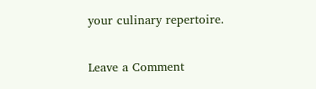your culinary repertoire.

Leave a Comment